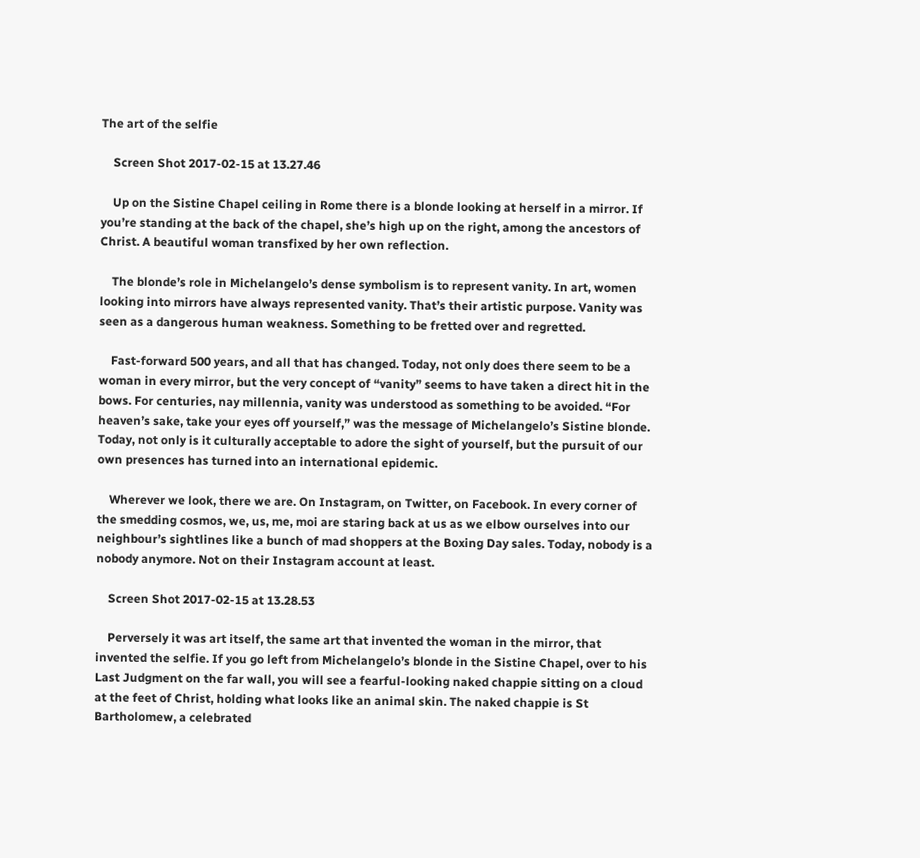The art of the selfie

    Screen Shot 2017-02-15 at 13.27.46

    Up on the Sistine Chapel ceiling in Rome there is a blonde looking at herself in a mirror. If you’re standing at the back of the chapel, she’s high up on the right, among the ancestors of Christ. A beautiful woman transfixed by her own reflection.

    The blonde’s role in Michelangelo’s dense symbolism is to represent vanity. In art, women looking into mirrors have always represented vanity. That’s their artistic purpose. Vanity was seen as a dangerous human weakness. Something to be fretted over and regretted.

    Fast-forward 500 years, and all that has changed. Today, not only does there seem to be a woman in every mirror, but the very concept of “vanity” seems to have taken a direct hit in the bows. For centuries, nay millennia, vanity was understood as something to be avoided. “For heaven’s sake, take your eyes off yourself,” was the message of Michelangelo’s Sistine blonde. Today, not only is it culturally acceptable to adore the sight of yourself, but the pursuit of our own presences has turned into an international epidemic.

    Wherever we look, there we are. On Instagram, on Twitter, on Facebook. In every corner of the smedding cosmos, we, us, me, moi are staring back at us as we elbow ourselves into our neighbour’s sightlines like a bunch of mad shoppers at the Boxing Day sales. Today, nobody is a nobody anymore. Not on their Instagram account at least.

    Screen Shot 2017-02-15 at 13.28.53

    Perversely it was art itself, the same art that invented the woman in the mirror, that invented the selfie. If you go left from Michelangelo’s blonde in the Sistine Chapel, over to his Last Judgment on the far wall, you will see a fearful-looking naked chappie sitting on a cloud at the feet of Christ, holding what looks like an animal skin. The naked chappie is St Bartholomew, a celebrated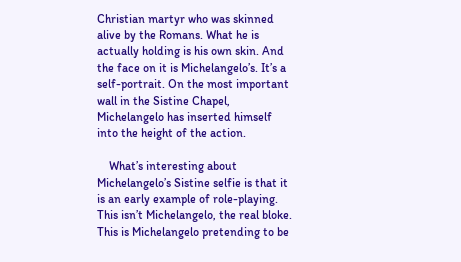Christian martyr who was skinned alive by the Romans. What he is actually holding is his own skin. And the face on it is Michelangelo’s. It’s a self-portrait. On the most important wall in the Sistine Chapel, Michelangelo has inserted himself into the height of the action.

    What’s interesting about Michelangelo’s Sistine selfie is that it is an early example of role-playing. This isn’t Michelangelo, the real bloke. This is Michelangelo pretending to be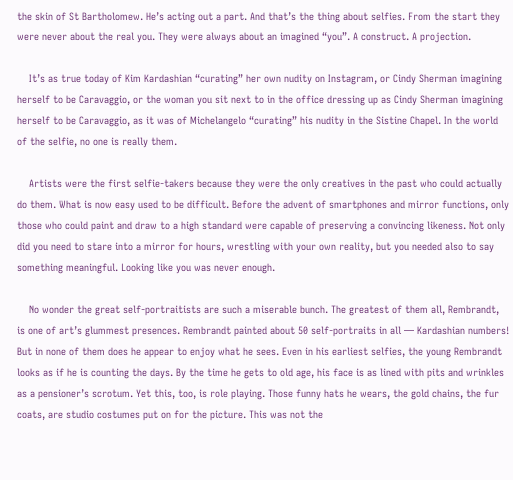the skin of St Bartholomew. He’s acting out a part. And that’s the thing about selfies. From the start they were never about the real you. They were always about an imagined “you”. A construct. A projection.

    It’s as true today of Kim Kardashian “curating” her own nudity on Instagram, or Cindy Sherman imagining herself to be Caravaggio, or the woman you sit next to in the office dressing up as Cindy Sherman imagining herself to be Caravaggio, as it was of Michelangelo “curating” his nudity in the Sistine Chapel. In the world of the selfie, no one is really them.

    Artists were the first selfie-takers because they were the only creatives in the past who could actually do them. What is now easy used to be difficult. Before the advent of smartphones and mirror functions, only those who could paint and draw to a high standard were capable of preserving a convincing likeness. Not only did you need to stare into a mirror for hours, wrestling with your own reality, but you needed also to say something meaningful. Looking like you was never enough.

    No wonder the great self-portraitists are such a miserable bunch. The greatest of them all, Rembrandt, is one of art’s glummest presences. Rembrandt painted about 50 self-portraits in all — Kardashian numbers! But in none of them does he appear to enjoy what he sees. Even in his earliest selfies, the young Rembrandt looks as if he is counting the days. By the time he gets to old age, his face is as lined with pits and wrinkles as a pensioner’s scrotum. Yet this, too, is role playing. Those funny hats he wears, the gold chains, the fur coats, are studio costumes put on for the picture. This was not the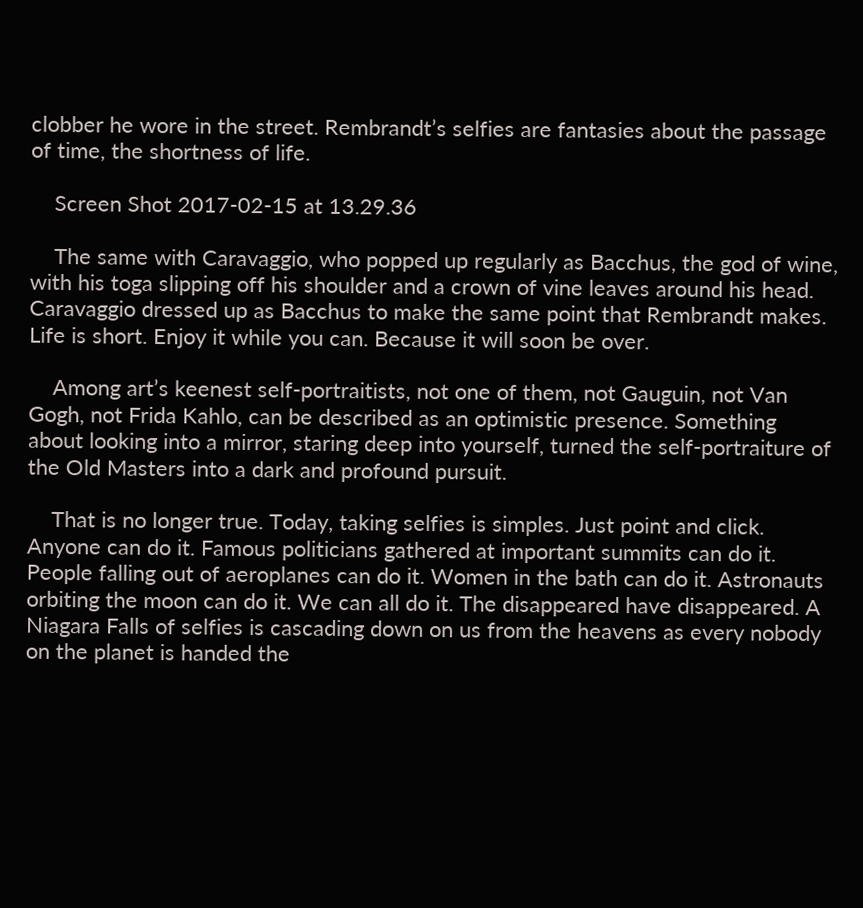clobber he wore in the street. Rembrandt’s selfies are fantasies about the passage of time, the shortness of life.

    Screen Shot 2017-02-15 at 13.29.36

    The same with Caravaggio, who popped up regularly as Bacchus, the god of wine, with his toga slipping off his shoulder and a crown of vine leaves around his head. Caravaggio dressed up as Bacchus to make the same point that Rembrandt makes. Life is short. Enjoy it while you can. Because it will soon be over.

    Among art’s keenest self-portraitists, not one of them, not Gauguin, not Van Gogh, not Frida Kahlo, can be described as an optimistic presence. Something about looking into a mirror, staring deep into yourself, turned the self-portraiture of the Old Masters into a dark and profound pursuit.

    That is no longer true. Today, taking selfies is simples. Just point and click. Anyone can do it. Famous politicians gathered at important summits can do it. People falling out of aeroplanes can do it. Women in the bath can do it. Astronauts orbiting the moon can do it. We can all do it. The disappeared have disappeared. A Niagara Falls of selfies is cascading down on us from the heavens as every nobody on the planet is handed the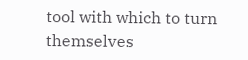tool with which to turn themselves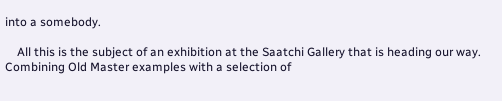into a somebody.

    All this is the subject of an exhibition at the Saatchi Gallery that is heading our way. Combining Old Master examples with a selection of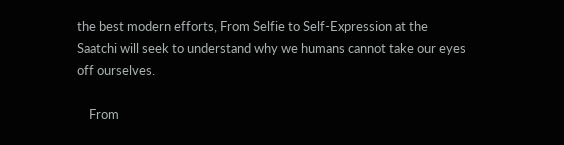the best modern efforts, From Selfie to Self-Expression at the Saatchi will seek to understand why we humans cannot take our eyes off ourselves.

    From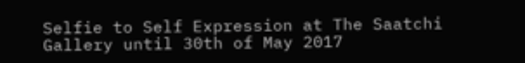Selfie to Self Expression at The Saatchi Gallery until 30th of May 2017